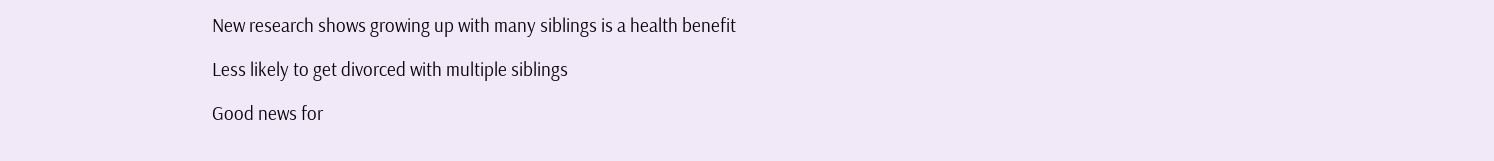New research shows growing up with many siblings is a health benefit

Less likely to get divorced with multiple siblings

Good news for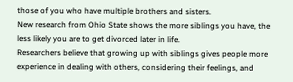those of you who have multiple brothers and sisters.
New research from Ohio State shows the more siblings you have, the less likely you are to get divorced later in life.
Researchers believe that growing up with siblings gives people more experience in dealing with others, considering their feelings, and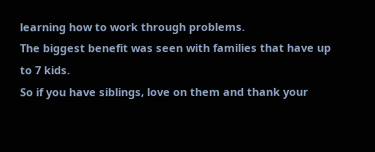learning how to work through problems.
The biggest benefit was seen with families that have up to 7 kids.
So if you have siblings, love on them and thank your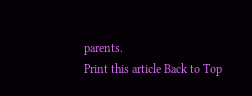parents.
Print this article Back to Top